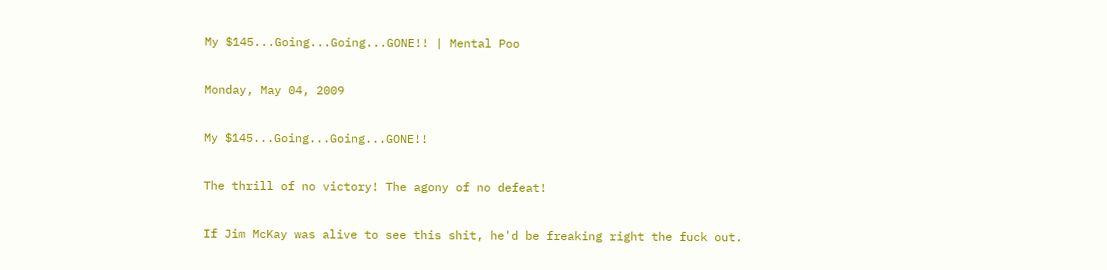My $145...Going...Going...GONE!! | Mental Poo

Monday, May 04, 2009

My $145...Going...Going...GONE!!

The thrill of no victory! The agony of no defeat!

If Jim McKay was alive to see this shit, he'd be freaking right the fuck out.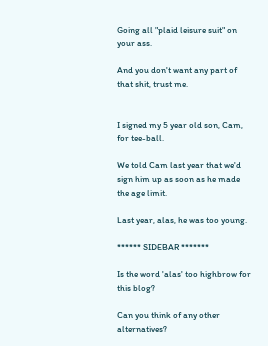Going all "plaid leisure suit" on your ass.

And you don't want any part of that shit, trust me.


I signed my 5 year old son, Cam, for tee-ball.

We told Cam last year that we'd sign him up as soon as he made the age limit.

Last year, alas, he was too young.

****** SIDEBAR *******

Is the word 'alas' too highbrow for this blog?

Can you think of any other alternatives?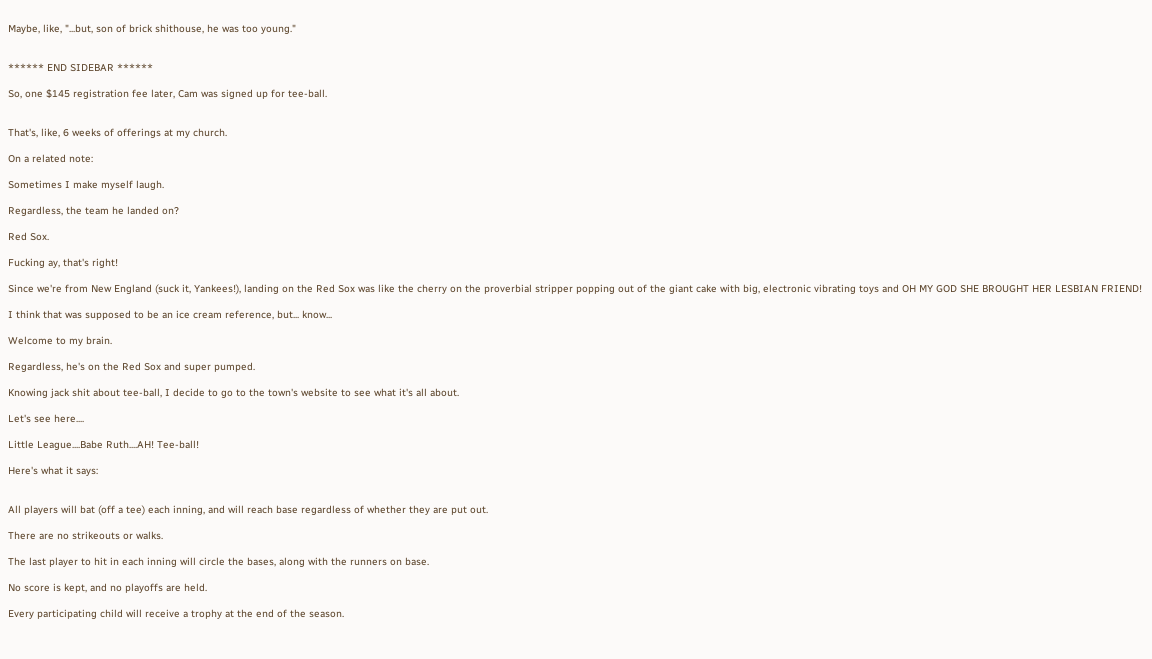Maybe, like, "...but, son of brick shithouse, he was too young."


****** END SIDEBAR ******

So, one $145 registration fee later, Cam was signed up for tee-ball.


That's, like, 6 weeks of offerings at my church.

On a related note:

Sometimes I make myself laugh.

Regardless, the team he landed on?

Red Sox.

Fucking ay, that's right!

Since we're from New England (suck it, Yankees!), landing on the Red Sox was like the cherry on the proverbial stripper popping out of the giant cake with big, electronic vibrating toys and OH MY GOD SHE BROUGHT HER LESBIAN FRIEND!

I think that was supposed to be an ice cream reference, but... know...

Welcome to my brain.

Regardless, he's on the Red Sox and super pumped.

Knowing jack shit about tee-ball, I decide to go to the town's website to see what it's all about.

Let's see here....

Little League....Babe Ruth....AH! Tee-ball!

Here's what it says:


All players will bat (off a tee) each inning, and will reach base regardless of whether they are put out.

There are no strikeouts or walks.

The last player to hit in each inning will circle the bases, along with the runners on base.

No score is kept, and no playoffs are held.

Every participating child will receive a trophy at the end of the season.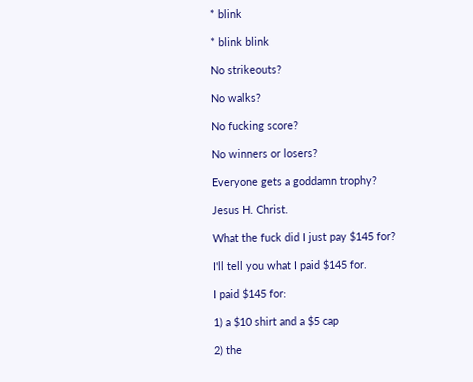* blink

* blink blink

No strikeouts?

No walks?

No fucking score?

No winners or losers?

Everyone gets a goddamn trophy?

Jesus H. Christ.

What the fuck did I just pay $145 for?

I'll tell you what I paid $145 for.

I paid $145 for:

1) a $10 shirt and a $5 cap

2) the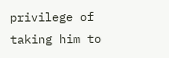privilege of taking him to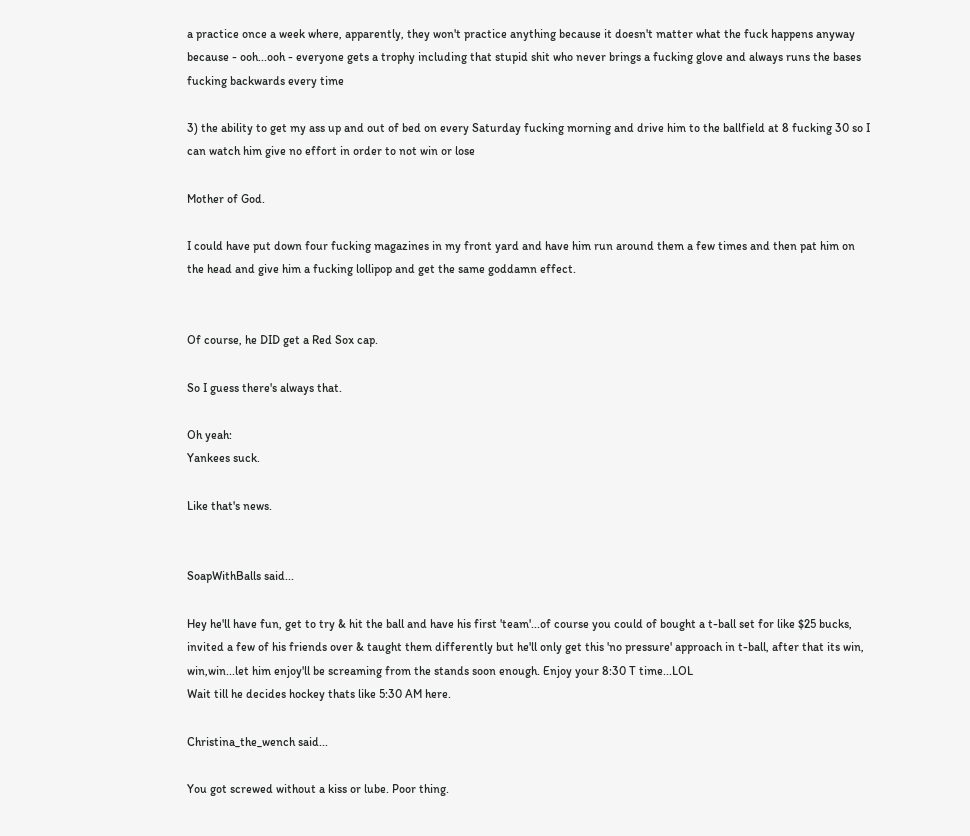a practice once a week where, apparently, they won't practice anything because it doesn't matter what the fuck happens anyway because - ooh...ooh - everyone gets a trophy including that stupid shit who never brings a fucking glove and always runs the bases fucking backwards every time

3) the ability to get my ass up and out of bed on every Saturday fucking morning and drive him to the ballfield at 8 fucking 30 so I can watch him give no effort in order to not win or lose

Mother of God.

I could have put down four fucking magazines in my front yard and have him run around them a few times and then pat him on the head and give him a fucking lollipop and get the same goddamn effect.


Of course, he DID get a Red Sox cap.

So I guess there's always that.

Oh yeah:
Yankees suck.

Like that's news.


SoapWithBalls said...

Hey he'll have fun, get to try & hit the ball and have his first 'team'...of course you could of bought a t-ball set for like $25 bucks, invited a few of his friends over & taught them differently but he'll only get this 'no pressure' approach in t-ball, after that its win, win,win...let him enjoy'll be screaming from the stands soon enough. Enjoy your 8:30 T time...LOL
Wait till he decides hockey thats like 5:30 AM here.

Christina_the_wench said...

You got screwed without a kiss or lube. Poor thing.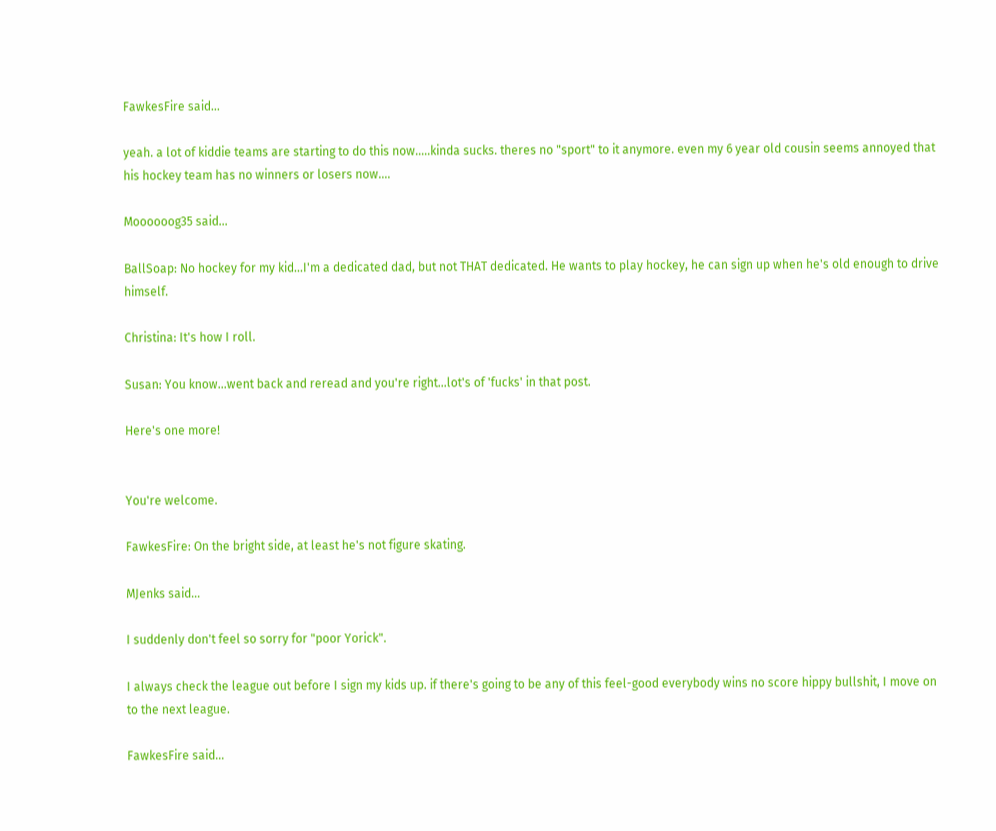FawkesFire said...

yeah. a lot of kiddie teams are starting to do this now.....kinda sucks. theres no "sport" to it anymore. even my 6 year old cousin seems annoyed that his hockey team has no winners or losers now....

Moooooog35 said...

BallSoap: No hockey for my kid...I'm a dedicated dad, but not THAT dedicated. He wants to play hockey, he can sign up when he's old enough to drive himself.

Christina: It's how I roll.

Susan: You know...went back and reread and you're right...lot's of 'fucks' in that post.

Here's one more!


You're welcome.

FawkesFire: On the bright side, at least he's not figure skating.

MJenks said...

I suddenly don't feel so sorry for "poor Yorick".

I always check the league out before I sign my kids up. if there's going to be any of this feel-good everybody wins no score hippy bullshit, I move on to the next league.

FawkesFire said...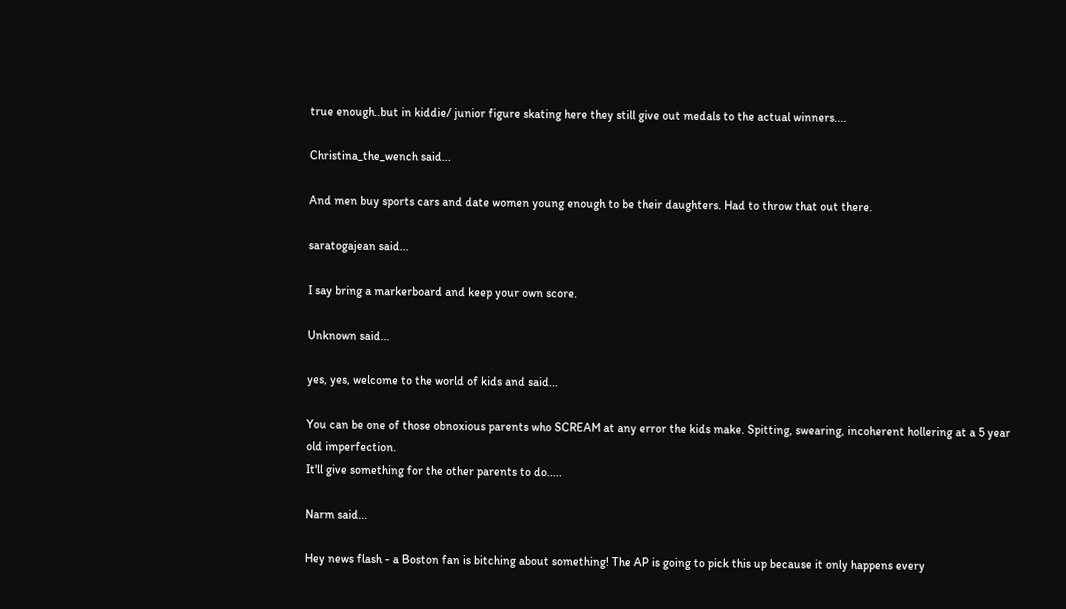true enough..but in kiddie/ junior figure skating here they still give out medals to the actual winners....

Christina_the_wench said...

And men buy sports cars and date women young enough to be their daughters. Had to throw that out there.

saratogajean said...

I say bring a markerboard and keep your own score.

Unknown said...

yes, yes, welcome to the world of kids and said...

You can be one of those obnoxious parents who SCREAM at any error the kids make. Spitting, swearing, incoherent hollering at a 5 year old imperfection.
It'll give something for the other parents to do.....

Narm said...

Hey news flash - a Boston fan is bitching about something! The AP is going to pick this up because it only happens every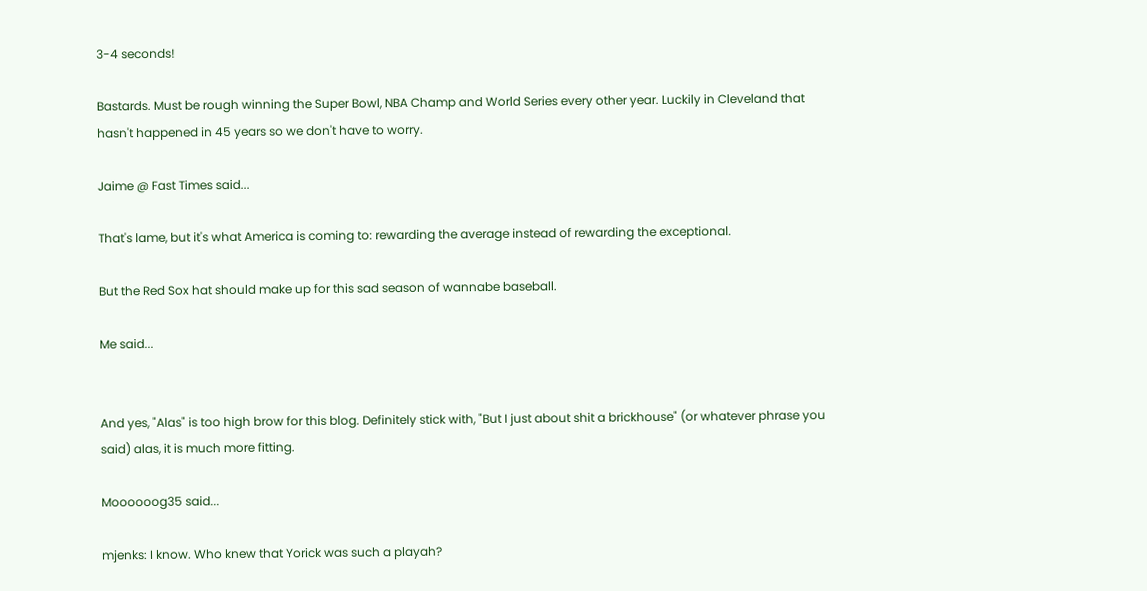3-4 seconds!

Bastards. Must be rough winning the Super Bowl, NBA Champ and World Series every other year. Luckily in Cleveland that hasn't happened in 45 years so we don't have to worry.

Jaime @ Fast Times said...

That's lame, but it's what America is coming to: rewarding the average instead of rewarding the exceptional.

But the Red Sox hat should make up for this sad season of wannabe baseball.

Me said...


And yes, "Alas" is too high brow for this blog. Definitely stick with, "But I just about shit a brickhouse" (or whatever phrase you said) alas, it is much more fitting.

Moooooog35 said...

mjenks: I know. Who knew that Yorick was such a playah?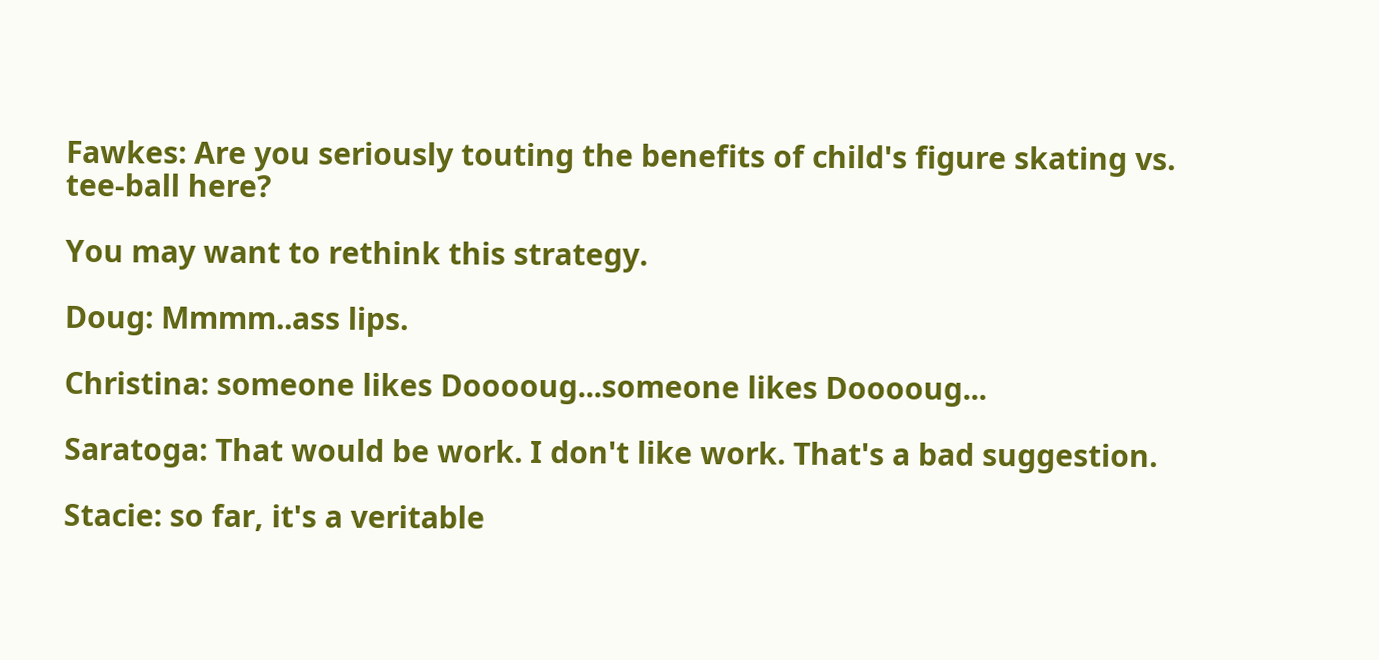Fawkes: Are you seriously touting the benefits of child's figure skating vs. tee-ball here?

You may want to rethink this strategy.

Doug: Mmmm..ass lips.

Christina: someone likes Dooooug...someone likes Dooooug...

Saratoga: That would be work. I don't like work. That's a bad suggestion.

Stacie: so far, it's a veritable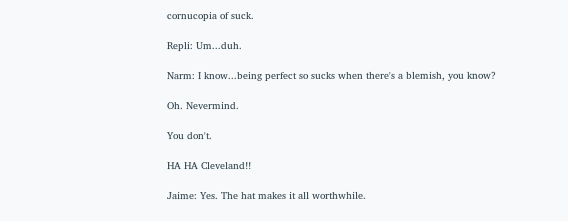cornucopia of suck.

Repli: Um...duh.

Narm: I know...being perfect so sucks when there's a blemish, you know?

Oh. Nevermind.

You don't.

HA HA Cleveland!!

Jaime: Yes. The hat makes it all worthwhile.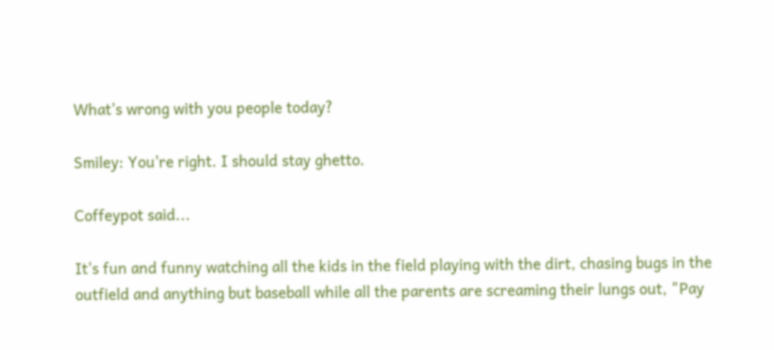What's wrong with you people today?

Smiley: You're right. I should stay ghetto.

Coffeypot said...

It's fun and funny watching all the kids in the field playing with the dirt, chasing bugs in the outfield and anything but baseball while all the parents are screaming their lungs out, "Pay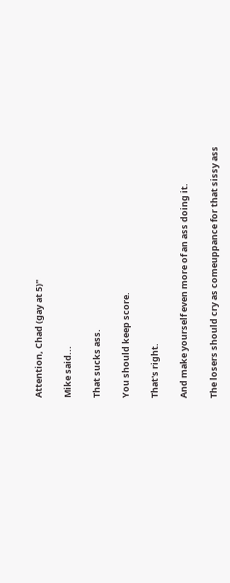Attention, Chad (gay at 5)"

Mike said...

That sucks ass.

You should keep score.

That's right.

And make yourself even more of an ass doing it.

The losers should cry as comeuppance for that sissy ass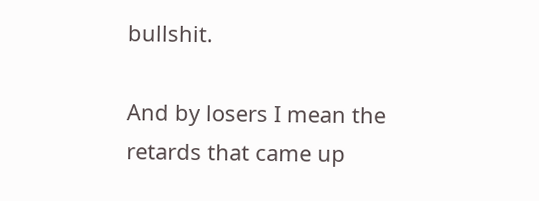bullshit.

And by losers I mean the retards that came up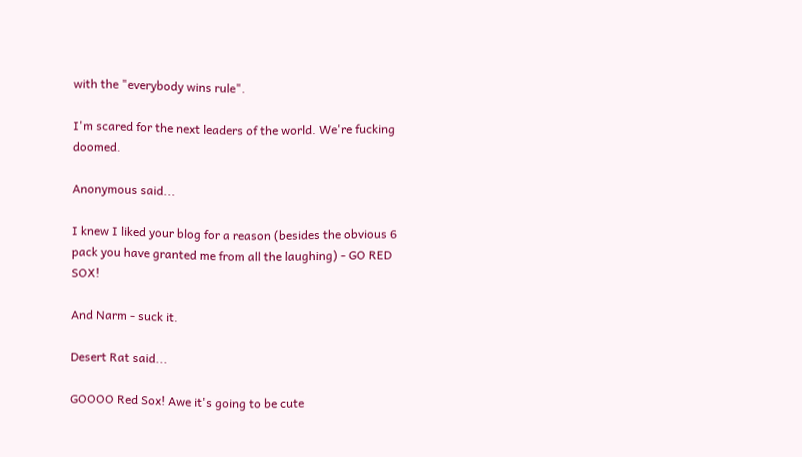with the "everybody wins rule".

I'm scared for the next leaders of the world. We're fucking doomed.

Anonymous said...

I knew I liked your blog for a reason (besides the obvious 6 pack you have granted me from all the laughing) - GO RED SOX!

And Narm - suck it.

Desert Rat said...

GOOOO Red Sox! Awe it's going to be cute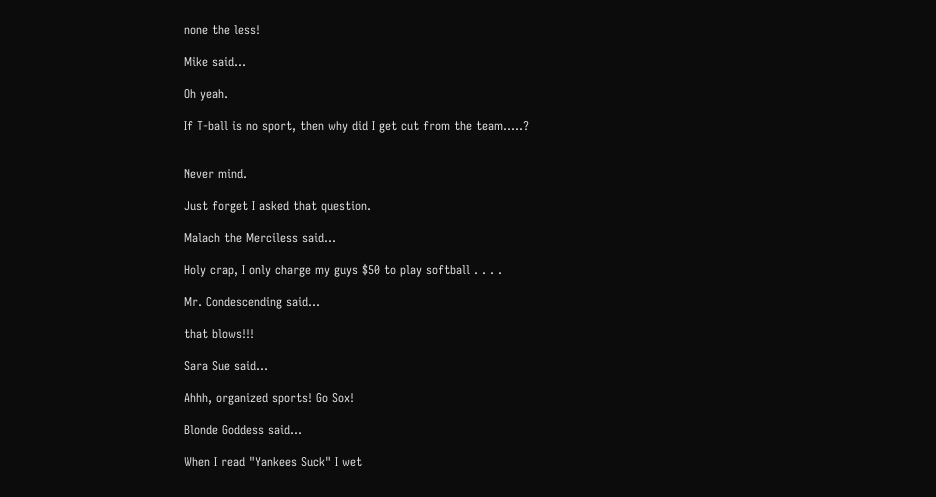none the less!

Mike said...

Oh yeah.

If T-ball is no sport, then why did I get cut from the team.....?


Never mind.

Just forget I asked that question.

Malach the Merciless said...

Holy crap, I only charge my guys $50 to play softball . . . .

Mr. Condescending said...

that blows!!!

Sara Sue said...

Ahhh, organized sports! Go Sox!

Blonde Goddess said...

When I read "Yankees Suck" I wet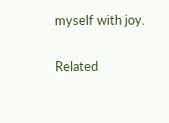myself with joy.

Related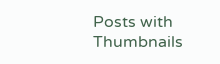Posts with Thumbnails